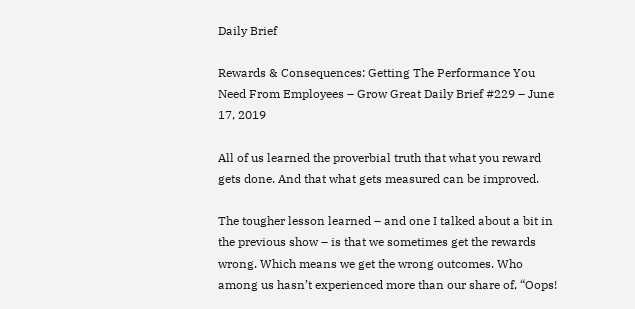Daily Brief

Rewards & Consequences: Getting The Performance You Need From Employees – Grow Great Daily Brief #229 – June 17, 2019

All of us learned the proverbial truth that what you reward gets done. And that what gets measured can be improved.

The tougher lesson learned – and one I talked about a bit in the previous show – is that we sometimes get the rewards wrong. Which means we get the wrong outcomes. Who among us hasn’t experienced more than our share of, “Oops!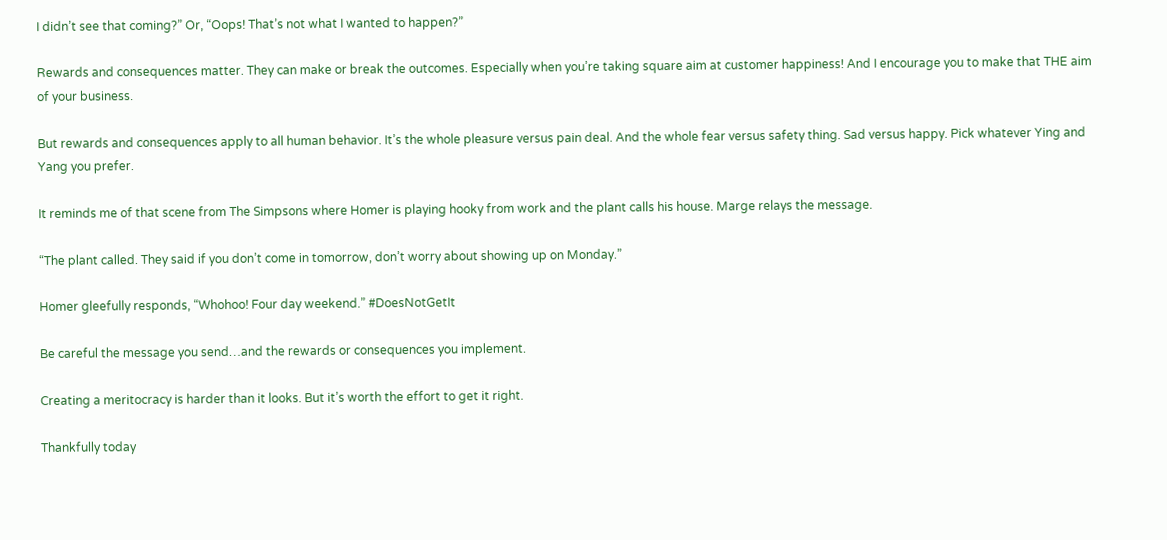I didn’t see that coming?” Or, “Oops! That’s not what I wanted to happen?”

Rewards and consequences matter. They can make or break the outcomes. Especially when you’re taking square aim at customer happiness! And I encourage you to make that THE aim of your business.

But rewards and consequences apply to all human behavior. It’s the whole pleasure versus pain deal. And the whole fear versus safety thing. Sad versus happy. Pick whatever Ying and Yang you prefer.

It reminds me of that scene from The Simpsons where Homer is playing hooky from work and the plant calls his house. Marge relays the message.

“The plant called. They said if you don’t come in tomorrow, don’t worry about showing up on Monday.”

Homer gleefully responds, “Whohoo! Four day weekend.” #DoesNotGetIt

Be careful the message you send…and the rewards or consequences you implement.

Creating a meritocracy is harder than it looks. But it’s worth the effort to get it right.

Thankfully today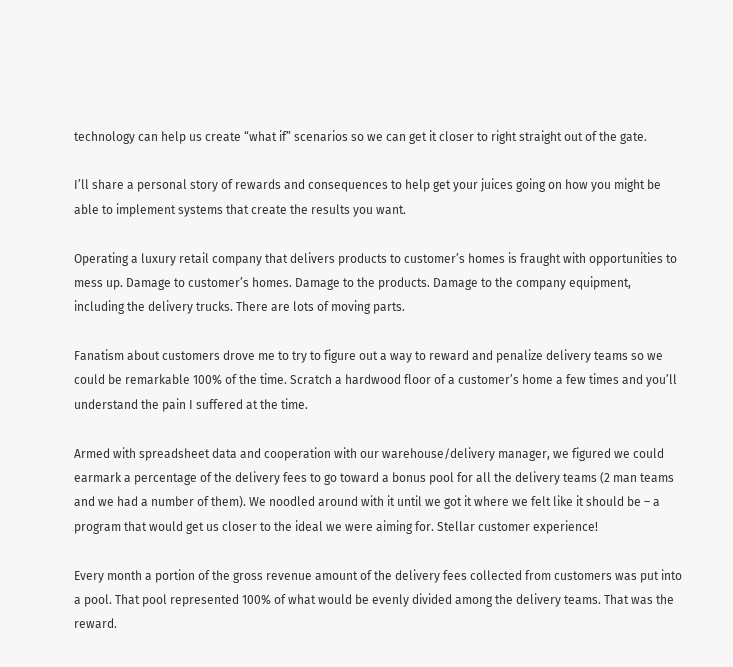technology can help us create “what if” scenarios so we can get it closer to right straight out of the gate.

I’ll share a personal story of rewards and consequences to help get your juices going on how you might be able to implement systems that create the results you want.

Operating a luxury retail company that delivers products to customer’s homes is fraught with opportunities to mess up. Damage to customer’s homes. Damage to the products. Damage to the company equipment, including the delivery trucks. There are lots of moving parts.

Fanatism about customers drove me to try to figure out a way to reward and penalize delivery teams so we could be remarkable 100% of the time. Scratch a hardwood floor of a customer’s home a few times and you’ll understand the pain I suffered at the time.

Armed with spreadsheet data and cooperation with our warehouse/delivery manager, we figured we could earmark a percentage of the delivery fees to go toward a bonus pool for all the delivery teams (2 man teams and we had a number of them). We noodled around with it until we got it where we felt like it should be – a program that would get us closer to the ideal we were aiming for. Stellar customer experience!

Every month a portion of the gross revenue amount of the delivery fees collected from customers was put into a pool. That pool represented 100% of what would be evenly divided among the delivery teams. That was the reward.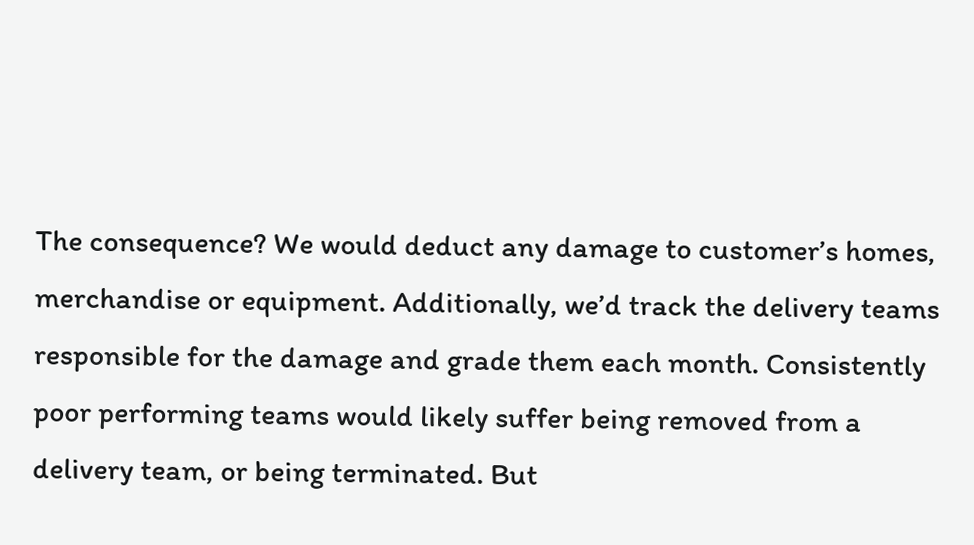The consequence? We would deduct any damage to customer’s homes, merchandise or equipment. Additionally, we’d track the delivery teams responsible for the damage and grade them each month. Consistently poor performing teams would likely suffer being removed from a delivery team, or being terminated. But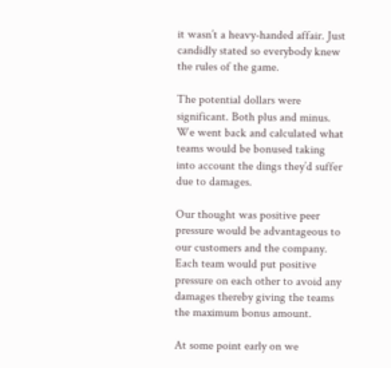it wasn’t a heavy-handed affair. Just candidly stated so everybody knew the rules of the game.

The potential dollars were significant. Both plus and minus. We went back and calculated what teams would be bonused taking into account the dings they’d suffer due to damages.

Our thought was positive peer pressure would be advantageous to our customers and the company. Each team would put positive pressure on each other to avoid any damages thereby giving the teams the maximum bonus amount.

At some point early on we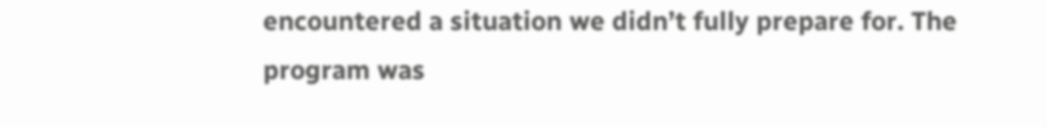encountered a situation we didn’t fully prepare for. The program was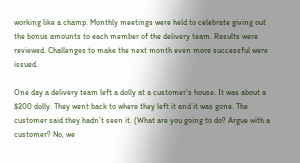working like a champ. Monthly meetings were held to celebrate giving out the bonus amounts to each member of the delivery team. Results were reviewed. Challenges to make the next month even more successful were issued.

One day a delivery team left a dolly at a customer’s house. It was about a $200 dolly. They went back to where they left it and it was gone. The customer said they hadn’t seen it. (What are you going to do? Argue with a customer? No, we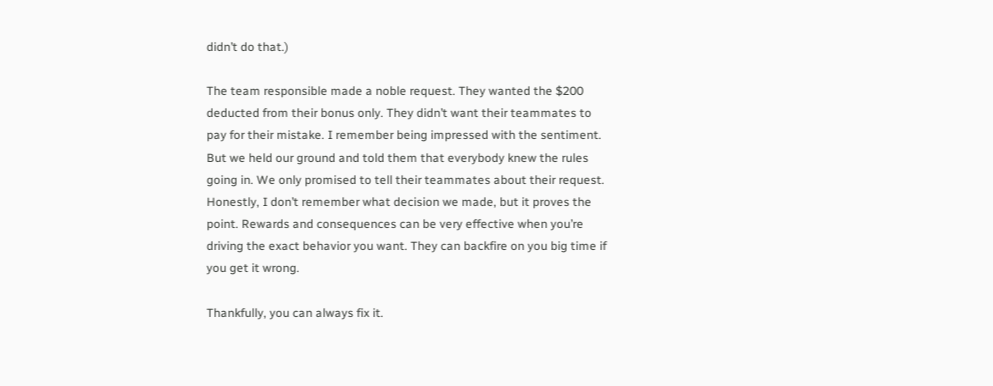didn’t do that.)

The team responsible made a noble request. They wanted the $200 deducted from their bonus only. They didn’t want their teammates to pay for their mistake. I remember being impressed with the sentiment. But we held our ground and told them that everybody knew the rules going in. We only promised to tell their teammates about their request. Honestly, I don’t remember what decision we made, but it proves the point. Rewards and consequences can be very effective when you’re driving the exact behavior you want. They can backfire on you big time if you get it wrong.

Thankfully, you can always fix it.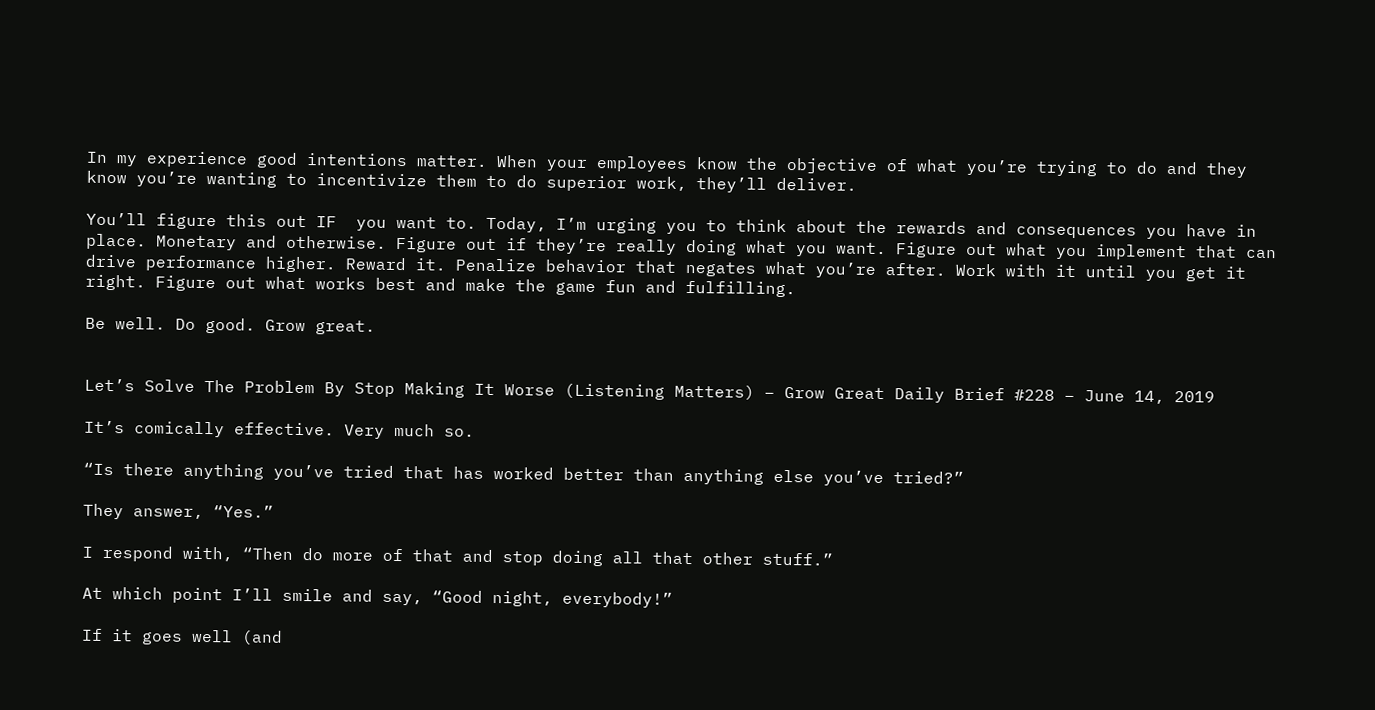In my experience good intentions matter. When your employees know the objective of what you’re trying to do and they know you’re wanting to incentivize them to do superior work, they’ll deliver.

You’ll figure this out IF  you want to. Today, I’m urging you to think about the rewards and consequences you have in place. Monetary and otherwise. Figure out if they’re really doing what you want. Figure out what you implement that can drive performance higher. Reward it. Penalize behavior that negates what you’re after. Work with it until you get it right. Figure out what works best and make the game fun and fulfilling.

Be well. Do good. Grow great.


Let’s Solve The Problem By Stop Making It Worse (Listening Matters) – Grow Great Daily Brief #228 – June 14, 2019

It’s comically effective. Very much so.

“Is there anything you’ve tried that has worked better than anything else you’ve tried?”

They answer, “Yes.”

I respond with, “Then do more of that and stop doing all that other stuff.”

At which point I’ll smile and say, “Good night, everybody!”

If it goes well (and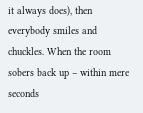it always does), then everybody smiles and chuckles. When the room sobers back up – within mere seconds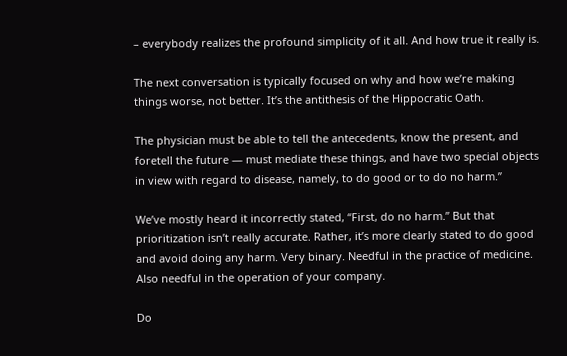– everybody realizes the profound simplicity of it all. And how true it really is.

The next conversation is typically focused on why and how we’re making things worse, not better. It’s the antithesis of the Hippocratic Oath.

The physician must be able to tell the antecedents, know the present, and foretell the future — must mediate these things, and have two special objects in view with regard to disease, namely, to do good or to do no harm.”

We’ve mostly heard it incorrectly stated, “First, do no harm.” But that prioritization isn’t really accurate. Rather, it’s more clearly stated to do good and avoid doing any harm. Very binary. Needful in the practice of medicine. Also needful in the operation of your company.

Do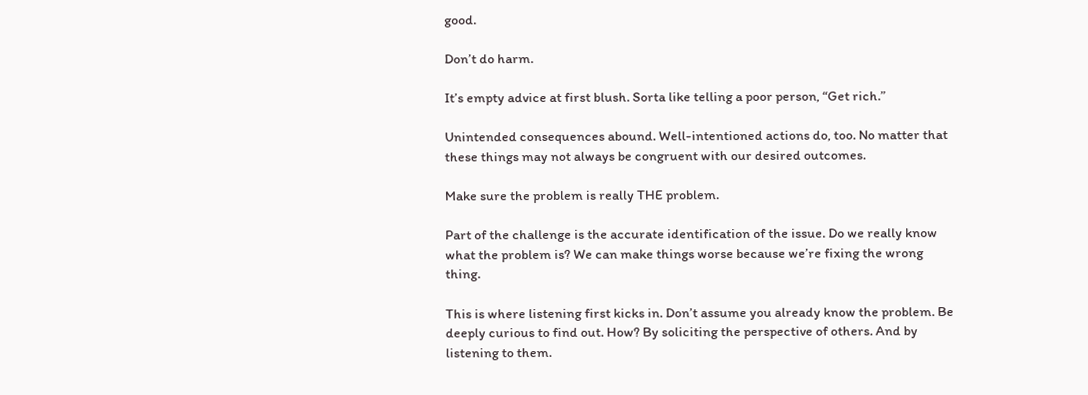good.

Don’t do harm.

It’s empty advice at first blush. Sorta like telling a poor person, “Get rich.”

Unintended consequences abound. Well-intentioned actions do, too. No matter that these things may not always be congruent with our desired outcomes.

Make sure the problem is really THE problem.

Part of the challenge is the accurate identification of the issue. Do we really know what the problem is? We can make things worse because we’re fixing the wrong thing.

This is where listening first kicks in. Don’t assume you already know the problem. Be deeply curious to find out. How? By soliciting the perspective of others. And by listening to them.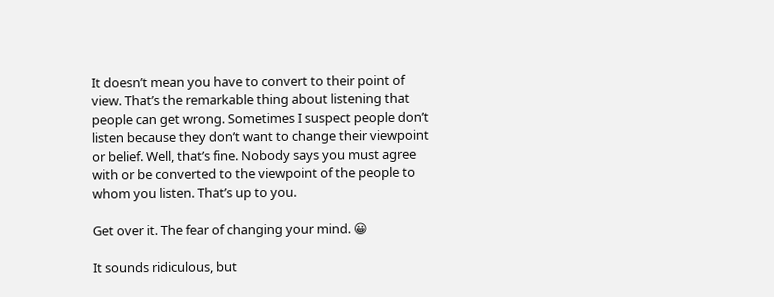It doesn’t mean you have to convert to their point of view. That’s the remarkable thing about listening that people can get wrong. Sometimes I suspect people don’t listen because they don’t want to change their viewpoint or belief. Well, that’s fine. Nobody says you must agree with or be converted to the viewpoint of the people to whom you listen. That’s up to you.

Get over it. The fear of changing your mind. 😀

It sounds ridiculous, but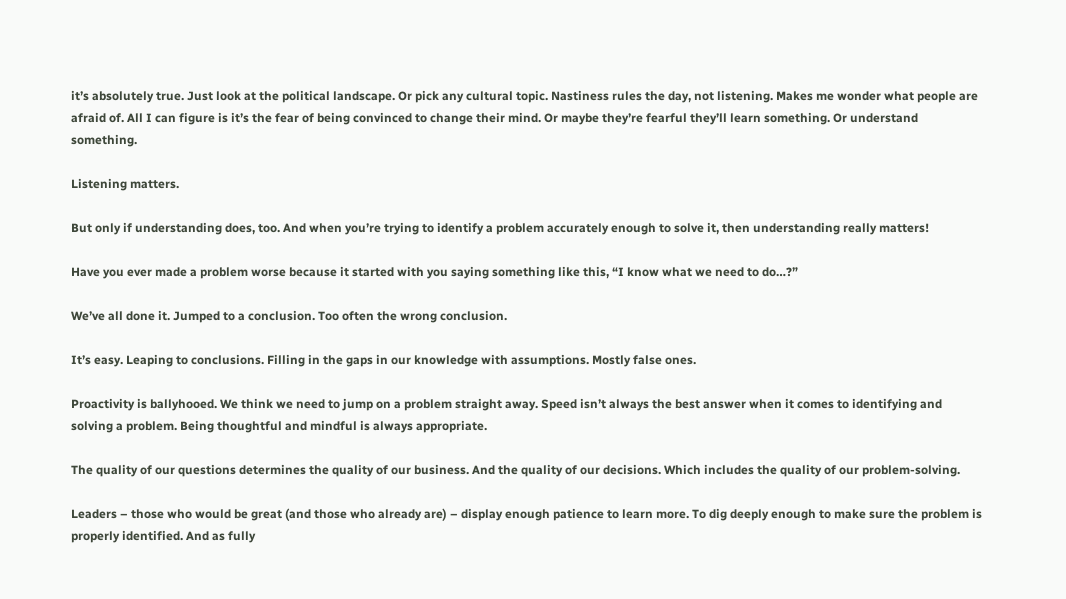it’s absolutely true. Just look at the political landscape. Or pick any cultural topic. Nastiness rules the day, not listening. Makes me wonder what people are afraid of. All I can figure is it’s the fear of being convinced to change their mind. Or maybe they’re fearful they’ll learn something. Or understand something.

Listening matters.

But only if understanding does, too. And when you’re trying to identify a problem accurately enough to solve it, then understanding really matters!

Have you ever made a problem worse because it started with you saying something like this, “I know what we need to do…?”

We’ve all done it. Jumped to a conclusion. Too often the wrong conclusion.

It’s easy. Leaping to conclusions. Filling in the gaps in our knowledge with assumptions. Mostly false ones.

Proactivity is ballyhooed. We think we need to jump on a problem straight away. Speed isn’t always the best answer when it comes to identifying and solving a problem. Being thoughtful and mindful is always appropriate.

The quality of our questions determines the quality of our business. And the quality of our decisions. Which includes the quality of our problem-solving.

Leaders – those who would be great (and those who already are) – display enough patience to learn more. To dig deeply enough to make sure the problem is properly identified. And as fully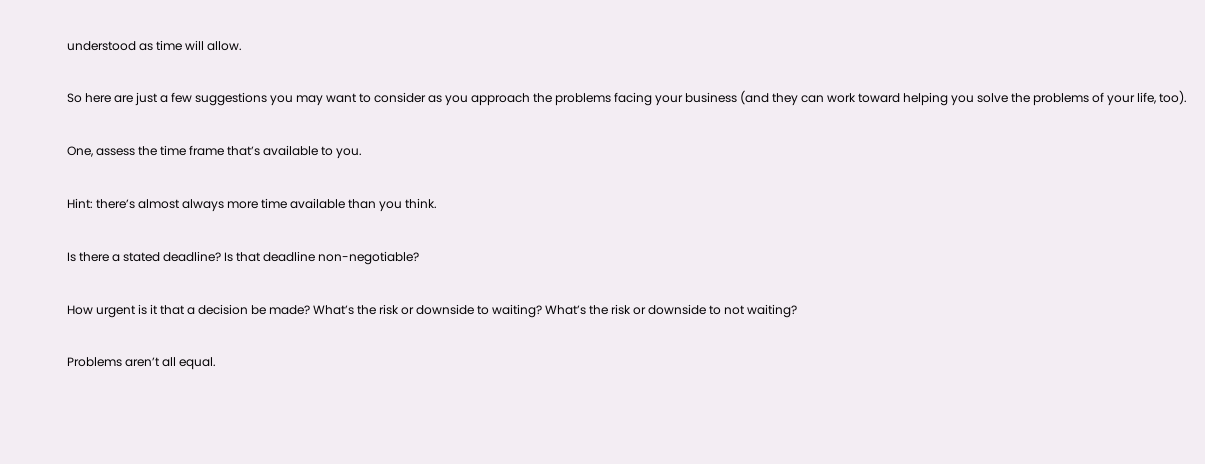understood as time will allow.

So here are just a few suggestions you may want to consider as you approach the problems facing your business (and they can work toward helping you solve the problems of your life, too).

One, assess the time frame that’s available to you.

Hint: there’s almost always more time available than you think.

Is there a stated deadline? Is that deadline non-negotiable?

How urgent is it that a decision be made? What’s the risk or downside to waiting? What’s the risk or downside to not waiting?

Problems aren’t all equal.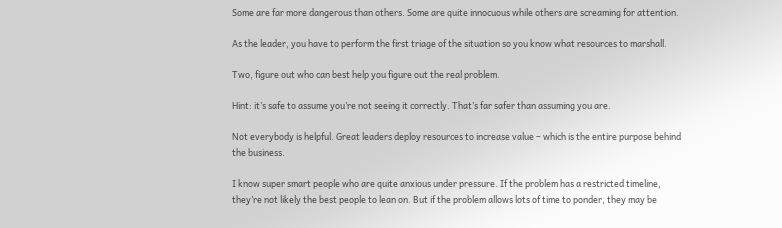Some are far more dangerous than others. Some are quite innocuous while others are screaming for attention.

As the leader, you have to perform the first triage of the situation so you know what resources to marshall.

Two, figure out who can best help you figure out the real problem.

Hint: it’s safe to assume you’re not seeing it correctly. That’s far safer than assuming you are.

Not everybody is helpful. Great leaders deploy resources to increase value – which is the entire purpose behind the business.

I know super smart people who are quite anxious under pressure. If the problem has a restricted timeline, they’re not likely the best people to lean on. But if the problem allows lots of time to ponder, they may be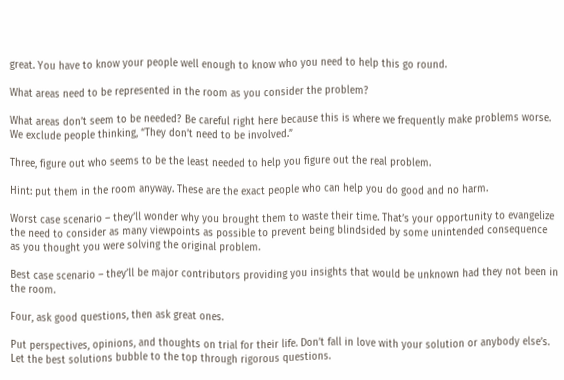great. You have to know your people well enough to know who you need to help this go round.

What areas need to be represented in the room as you consider the problem?

What areas don’t seem to be needed? Be careful right here because this is where we frequently make problems worse. We exclude people thinking, “They don’t need to be involved.”

Three, figure out who seems to be the least needed to help you figure out the real problem.

Hint: put them in the room anyway. These are the exact people who can help you do good and no harm.

Worst case scenario – they’ll wonder why you brought them to waste their time. That’s your opportunity to evangelize the need to consider as many viewpoints as possible to prevent being blindsided by some unintended consequence as you thought you were solving the original problem.

Best case scenario – they’ll be major contributors providing you insights that would be unknown had they not been in the room.

Four, ask good questions, then ask great ones.

Put perspectives, opinions, and thoughts on trial for their life. Don’t fall in love with your solution or anybody else’s. Let the best solutions bubble to the top through rigorous questions.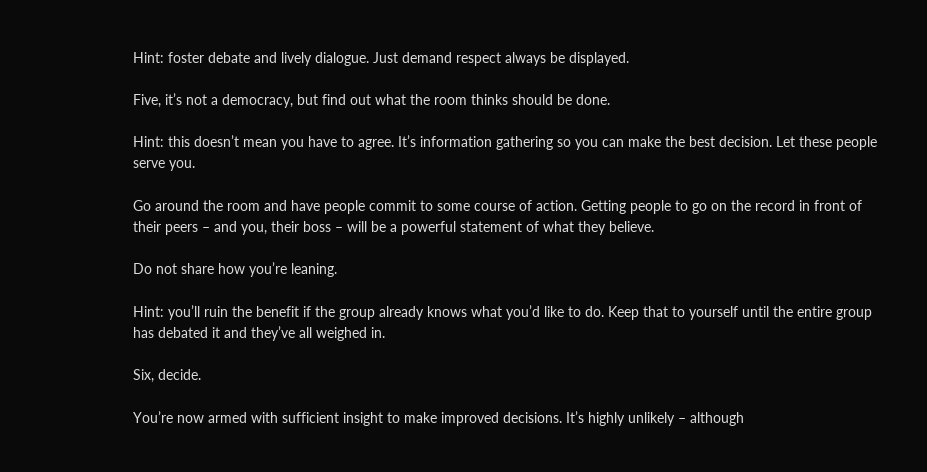Hint: foster debate and lively dialogue. Just demand respect always be displayed.

Five, it’s not a democracy, but find out what the room thinks should be done.

Hint: this doesn’t mean you have to agree. It’s information gathering so you can make the best decision. Let these people serve you.

Go around the room and have people commit to some course of action. Getting people to go on the record in front of their peers – and you, their boss – will be a powerful statement of what they believe.

Do not share how you’re leaning.

Hint: you’ll ruin the benefit if the group already knows what you’d like to do. Keep that to yourself until the entire group has debated it and they’ve all weighed in.

Six, decide.

You’re now armed with sufficient insight to make improved decisions. It’s highly unlikely – although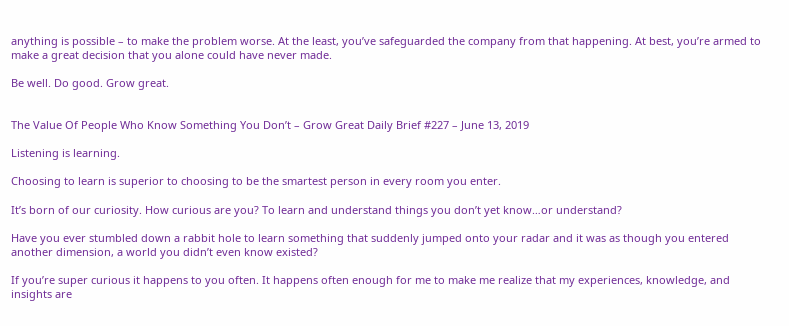anything is possible – to make the problem worse. At the least, you’ve safeguarded the company from that happening. At best, you’re armed to make a great decision that you alone could have never made.

Be well. Do good. Grow great.


The Value Of People Who Know Something You Don’t – Grow Great Daily Brief #227 – June 13, 2019

Listening is learning.

Choosing to learn is superior to choosing to be the smartest person in every room you enter.

It’s born of our curiosity. How curious are you? To learn and understand things you don’t yet know…or understand?

Have you ever stumbled down a rabbit hole to learn something that suddenly jumped onto your radar and it was as though you entered another dimension, a world you didn’t even know existed?

If you’re super curious it happens to you often. It happens often enough for me to make me realize that my experiences, knowledge, and insights are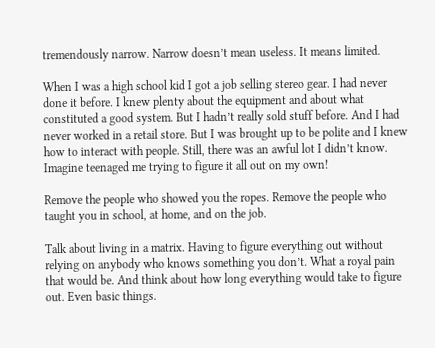tremendously narrow. Narrow doesn’t mean useless. It means limited.

When I was a high school kid I got a job selling stereo gear. I had never done it before. I knew plenty about the equipment and about what constituted a good system. But I hadn’t really sold stuff before. And I had never worked in a retail store. But I was brought up to be polite and I knew how to interact with people. Still, there was an awful lot I didn’t know. Imagine teenaged me trying to figure it all out on my own!

Remove the people who showed you the ropes. Remove the people who taught you in school, at home, and on the job.

Talk about living in a matrix. Having to figure everything out without relying on anybody who knows something you don’t. What a royal pain that would be. And think about how long everything would take to figure out. Even basic things.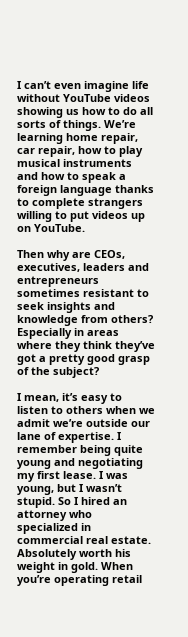I can’t even imagine life without YouTube videos showing us how to do all sorts of things. We’re learning home repair, car repair, how to play musical instruments and how to speak a foreign language thanks to complete strangers willing to put videos up on YouTube.

Then why are CEOs, executives, leaders and entrepreneurs sometimes resistant to seek insights and knowledge from others? Especially in areas where they think they’ve got a pretty good grasp of the subject?

I mean, it’s easy to listen to others when we admit we’re outside our lane of expertise. I remember being quite young and negotiating my first lease. I was young, but I wasn’t stupid. So I hired an attorney who specialized in commercial real estate. Absolutely worth his weight in gold. When you’re operating retail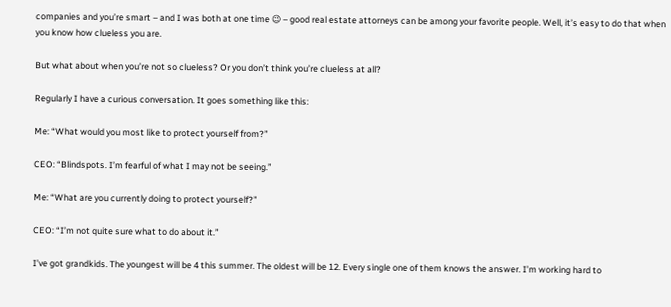companies and you’re smart – and I was both at one time 😉 – good real estate attorneys can be among your favorite people. Well, it’s easy to do that when you know how clueless you are.

But what about when you’re not so clueless? Or you don’t think you’re clueless at all?

Regularly I have a curious conversation. It goes something like this:

Me: “What would you most like to protect yourself from?”

CEO: “Blindspots. I’m fearful of what I may not be seeing.”

Me: “What are you currently doing to protect yourself?”

CEO: “I’m not quite sure what to do about it.”

I’ve got grandkids. The youngest will be 4 this summer. The oldest will be 12. Every single one of them knows the answer. I’m working hard to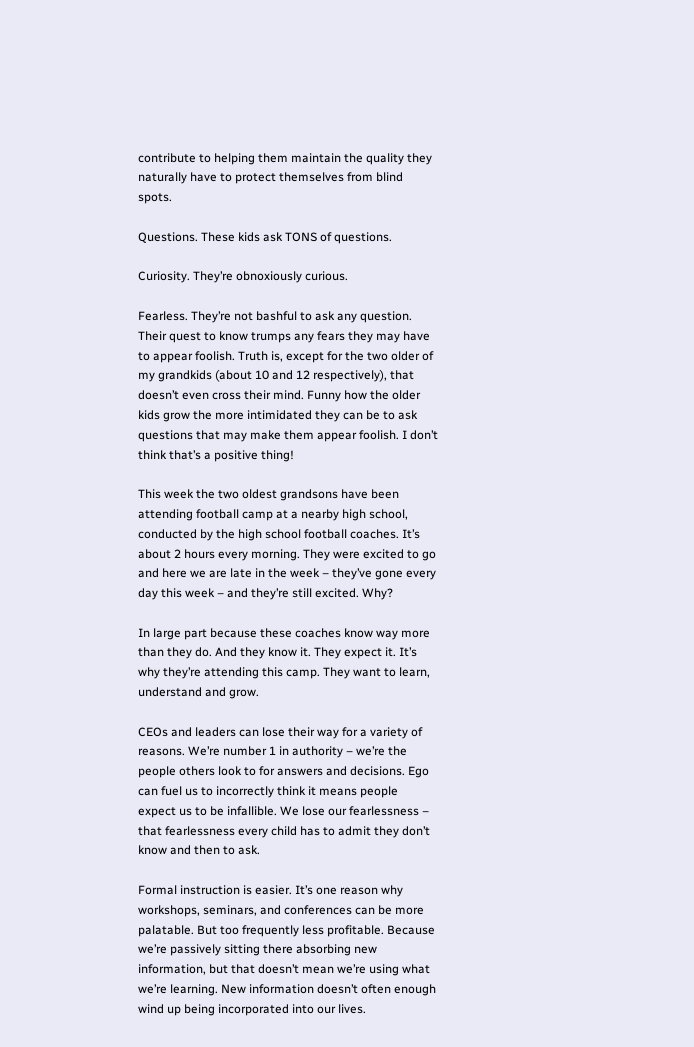contribute to helping them maintain the quality they naturally have to protect themselves from blind spots.

Questions. These kids ask TONS of questions.

Curiosity. They’re obnoxiously curious.

Fearless. They’re not bashful to ask any question. Their quest to know trumps any fears they may have to appear foolish. Truth is, except for the two older of my grandkids (about 10 and 12 respectively), that doesn’t even cross their mind. Funny how the older kids grow the more intimidated they can be to ask questions that may make them appear foolish. I don’t think that’s a positive thing!

This week the two oldest grandsons have been attending football camp at a nearby high school, conducted by the high school football coaches. It’s about 2 hours every morning. They were excited to go and here we are late in the week – they’ve gone every day this week – and they’re still excited. Why?

In large part because these coaches know way more than they do. And they know it. They expect it. It’s why they’re attending this camp. They want to learn, understand and grow.

CEOs and leaders can lose their way for a variety of reasons. We’re number 1 in authority – we’re the people others look to for answers and decisions. Ego can fuel us to incorrectly think it means people expect us to be infallible. We lose our fearlessness – that fearlessness every child has to admit they don’t know and then to ask.

Formal instruction is easier. It’s one reason why workshops, seminars, and conferences can be more palatable. But too frequently less profitable. Because we’re passively sitting there absorbing new information, but that doesn’t mean we’re using what we’re learning. New information doesn’t often enough wind up being incorporated into our lives.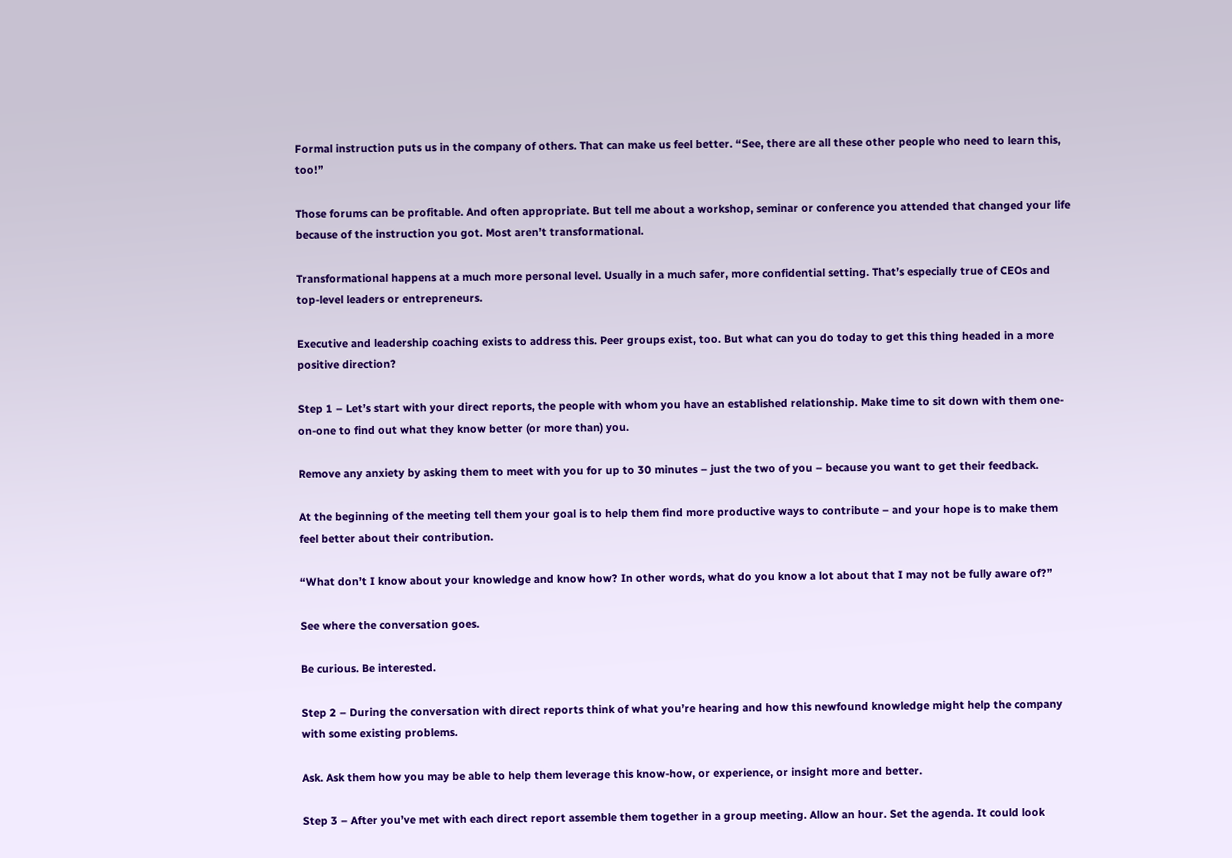Formal instruction puts us in the company of others. That can make us feel better. “See, there are all these other people who need to learn this, too!”

Those forums can be profitable. And often appropriate. But tell me about a workshop, seminar or conference you attended that changed your life because of the instruction you got. Most aren’t transformational.

Transformational happens at a much more personal level. Usually in a much safer, more confidential setting. That’s especially true of CEOs and top-level leaders or entrepreneurs.

Executive and leadership coaching exists to address this. Peer groups exist, too. But what can you do today to get this thing headed in a more positive direction?

Step 1 – Let’s start with your direct reports, the people with whom you have an established relationship. Make time to sit down with them one-on-one to find out what they know better (or more than) you.

Remove any anxiety by asking them to meet with you for up to 30 minutes – just the two of you – because you want to get their feedback.

At the beginning of the meeting tell them your goal is to help them find more productive ways to contribute – and your hope is to make them feel better about their contribution.

“What don’t I know about your knowledge and know how? In other words, what do you know a lot about that I may not be fully aware of?”

See where the conversation goes.

Be curious. Be interested.

Step 2 – During the conversation with direct reports think of what you’re hearing and how this newfound knowledge might help the company with some existing problems.

Ask. Ask them how you may be able to help them leverage this know-how, or experience, or insight more and better.

Step 3 – After you’ve met with each direct report assemble them together in a group meeting. Allow an hour. Set the agenda. It could look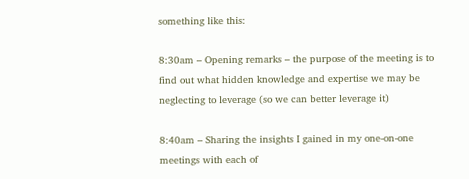something like this:

8:30am – Opening remarks – the purpose of the meeting is to find out what hidden knowledge and expertise we may be neglecting to leverage (so we can better leverage it)

8:40am – Sharing the insights I gained in my one-on-one meetings with each of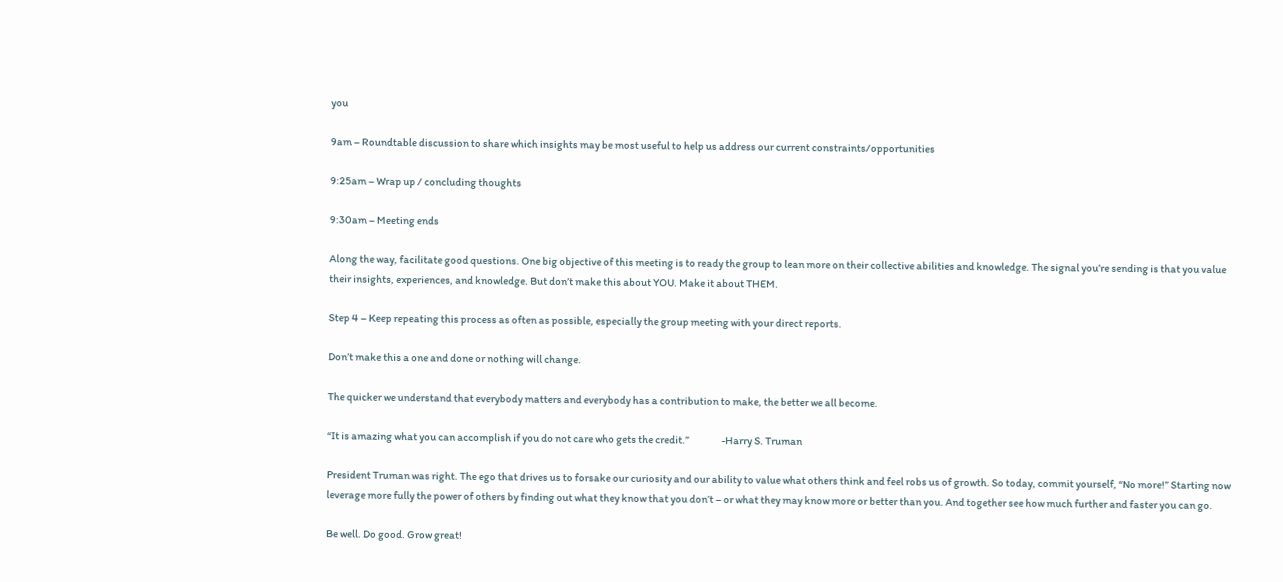you

9am – Roundtable discussion to share which insights may be most useful to help us address our current constraints/opportunities

9:25am – Wrap up / concluding thoughts

9:30am – Meeting ends

Along the way, facilitate good questions. One big objective of this meeting is to ready the group to lean more on their collective abilities and knowledge. The signal you’re sending is that you value their insights, experiences, and knowledge. But don’t make this about YOU. Make it about THEM.

Step 4 – Keep repeating this process as often as possible, especially the group meeting with your direct reports.

Don’t make this a one and done or nothing will change.

The quicker we understand that everybody matters and everybody has a contribution to make, the better we all become.

“It is amazing what you can accomplish if you do not care who gets the credit.”                -Harry S. Truman

President Truman was right. The ego that drives us to forsake our curiosity and our ability to value what others think and feel robs us of growth. So today, commit yourself, “No more!” Starting now leverage more fully the power of others by finding out what they know that you don’t – or what they may know more or better than you. And together see how much further and faster you can go.

Be well. Do good. Grow great!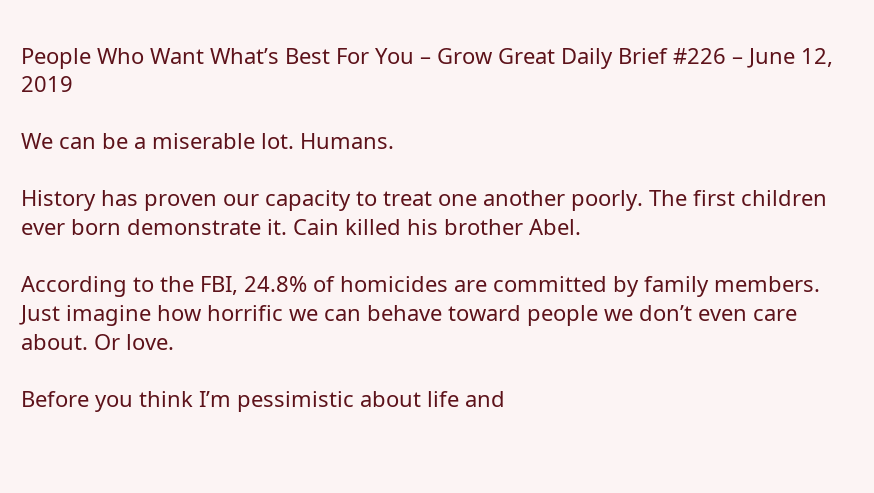People Who Want What’s Best For You – Grow Great Daily Brief #226 – June 12, 2019

We can be a miserable lot. Humans.

History has proven our capacity to treat one another poorly. The first children ever born demonstrate it. Cain killed his brother Abel.

According to the FBI, 24.8% of homicides are committed by family members. Just imagine how horrific we can behave toward people we don’t even care about. Or love.

Before you think I’m pessimistic about life and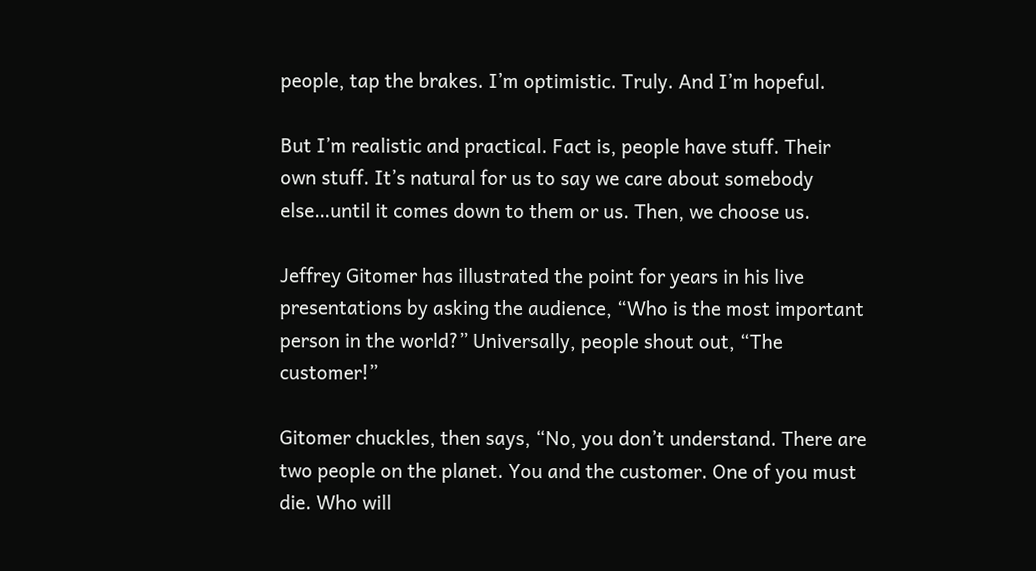people, tap the brakes. I’m optimistic. Truly. And I’m hopeful.

But I’m realistic and practical. Fact is, people have stuff. Their own stuff. It’s natural for us to say we care about somebody else…until it comes down to them or us. Then, we choose us.

Jeffrey Gitomer has illustrated the point for years in his live presentations by asking the audience, “Who is the most important person in the world?” Universally, people shout out, “The customer!”

Gitomer chuckles, then says, “No, you don’t understand. There are two people on the planet. You and the customer. One of you must die. Who will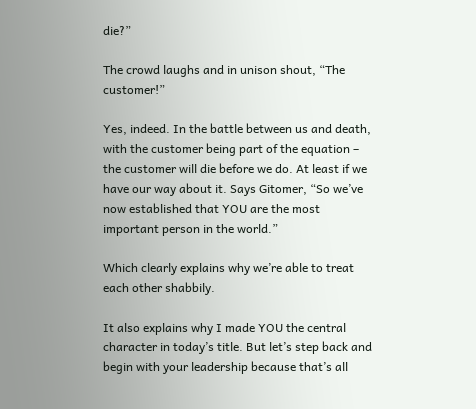die?”

The crowd laughs and in unison shout, “The customer!”

Yes, indeed. In the battle between us and death, with the customer being part of the equation – the customer will die before we do. At least if we have our way about it. Says Gitomer, “So we’ve now established that YOU are the most important person in the world.”

Which clearly explains why we’re able to treat each other shabbily.

It also explains why I made YOU the central character in today’s title. But let’s step back and begin with your leadership because that’s all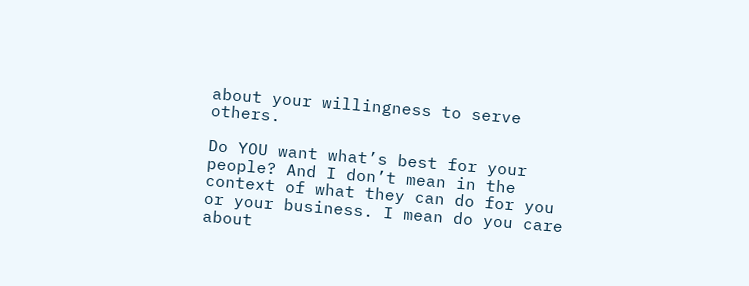about your willingness to serve others.

Do YOU want what’s best for your people? And I don’t mean in the context of what they can do for you or your business. I mean do you care about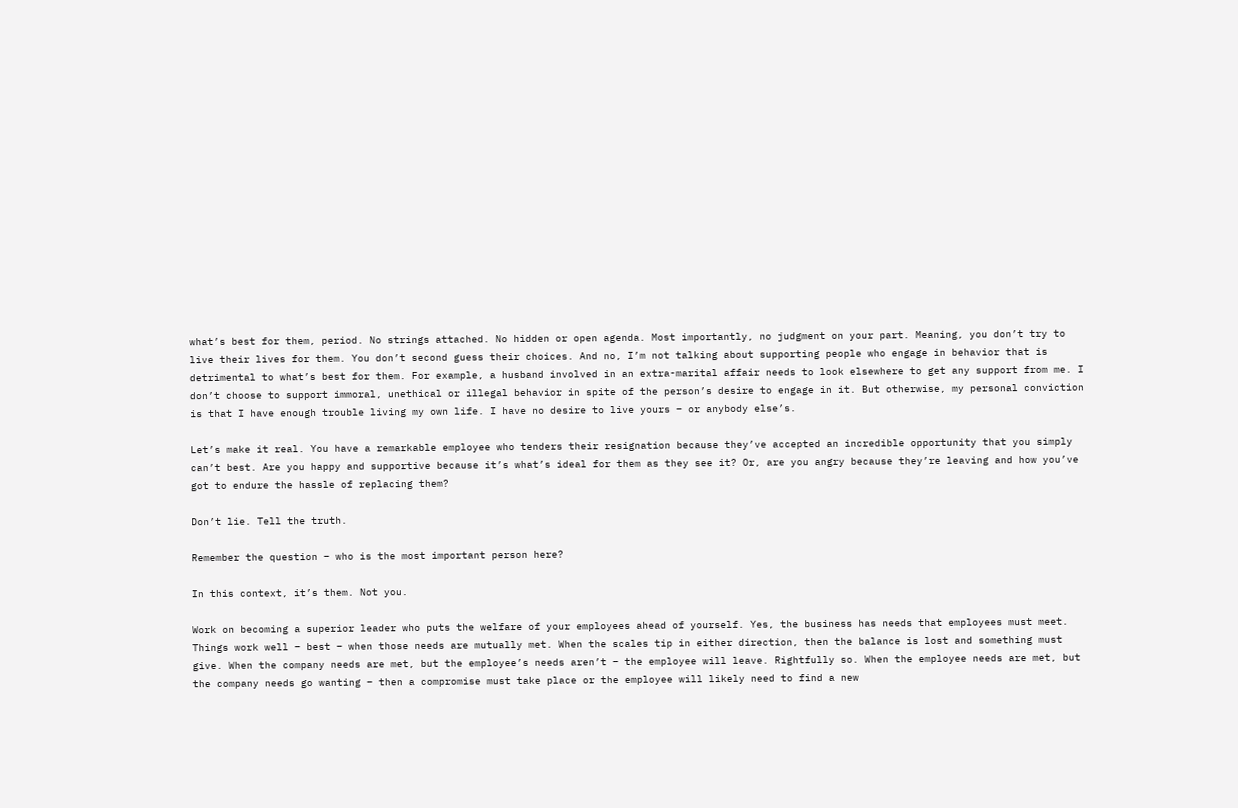what’s best for them, period. No strings attached. No hidden or open agenda. Most importantly, no judgment on your part. Meaning, you don’t try to live their lives for them. You don’t second guess their choices. And no, I’m not talking about supporting people who engage in behavior that is detrimental to what’s best for them. For example, a husband involved in an extra-marital affair needs to look elsewhere to get any support from me. I don’t choose to support immoral, unethical or illegal behavior in spite of the person’s desire to engage in it. But otherwise, my personal conviction is that I have enough trouble living my own life. I have no desire to live yours – or anybody else’s.

Let’s make it real. You have a remarkable employee who tenders their resignation because they’ve accepted an incredible opportunity that you simply can’t best. Are you happy and supportive because it’s what’s ideal for them as they see it? Or, are you angry because they’re leaving and how you’ve got to endure the hassle of replacing them?

Don’t lie. Tell the truth.

Remember the question – who is the most important person here?

In this context, it’s them. Not you.

Work on becoming a superior leader who puts the welfare of your employees ahead of yourself. Yes, the business has needs that employees must meet. Things work well – best – when those needs are mutually met. When the scales tip in either direction, then the balance is lost and something must give. When the company needs are met, but the employee’s needs aren’t – the employee will leave. Rightfully so. When the employee needs are met, but the company needs go wanting – then a compromise must take place or the employee will likely need to find a new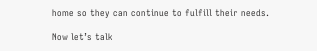home so they can continue to fulfill their needs.

Now let’s talk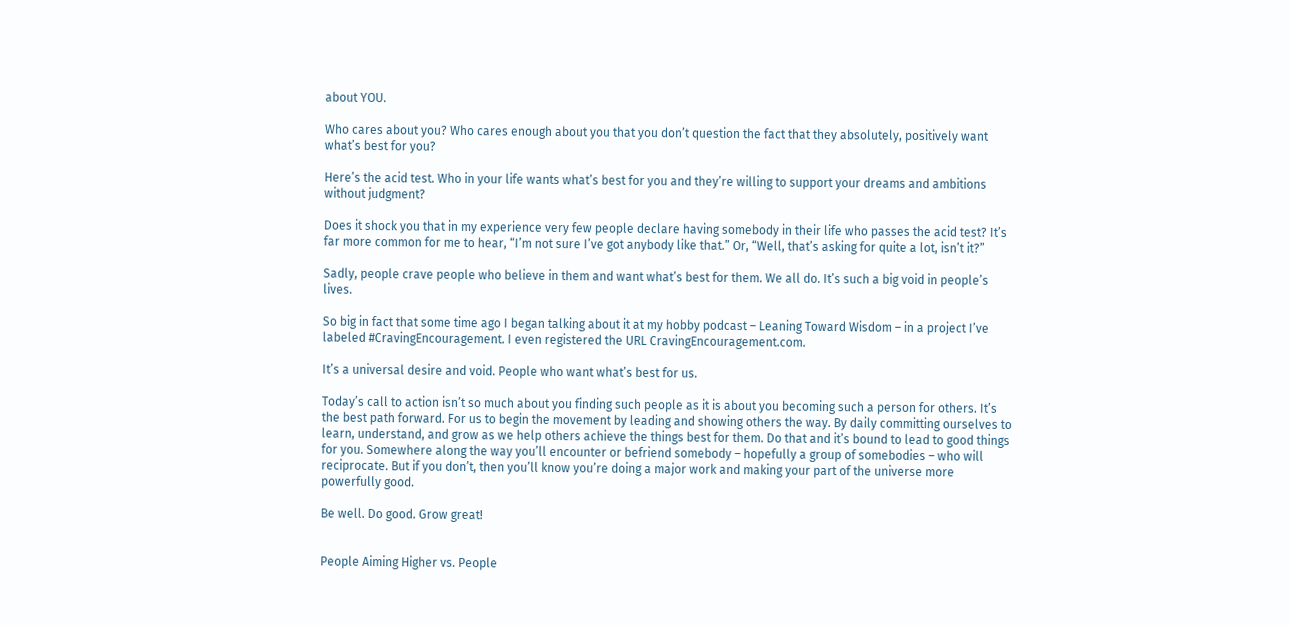about YOU.

Who cares about you? Who cares enough about you that you don’t question the fact that they absolutely, positively want what’s best for you?

Here’s the acid test. Who in your life wants what’s best for you and they’re willing to support your dreams and ambitions without judgment?

Does it shock you that in my experience very few people declare having somebody in their life who passes the acid test? It’s far more common for me to hear, “I’m not sure I’ve got anybody like that.” Or, “Well, that’s asking for quite a lot, isn’t it?”

Sadly, people crave people who believe in them and want what’s best for them. We all do. It’s such a big void in people’s lives.

So big in fact that some time ago I began talking about it at my hobby podcast – Leaning Toward Wisdom – in a project I’ve labeled #CravingEncouragement. I even registered the URL CravingEncouragement.com.

It’s a universal desire and void. People who want what’s best for us.

Today’s call to action isn’t so much about you finding such people as it is about you becoming such a person for others. It’s the best path forward. For us to begin the movement by leading and showing others the way. By daily committing ourselves to learn, understand, and grow as we help others achieve the things best for them. Do that and it’s bound to lead to good things for you. Somewhere along the way you’ll encounter or befriend somebody – hopefully a group of somebodies – who will reciprocate. But if you don’t, then you’ll know you’re doing a major work and making your part of the universe more powerfully good.

Be well. Do good. Grow great!


People Aiming Higher vs. People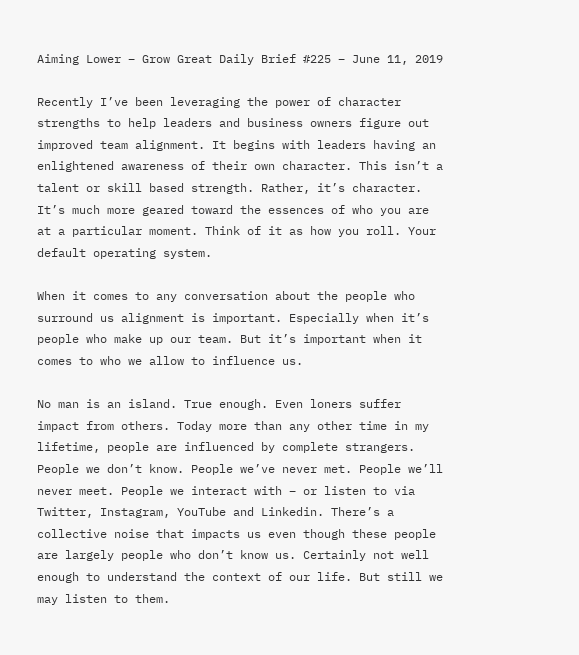Aiming Lower – Grow Great Daily Brief #225 – June 11, 2019

Recently I’ve been leveraging the power of character strengths to help leaders and business owners figure out improved team alignment. It begins with leaders having an enlightened awareness of their own character. This isn’t a talent or skill based strength. Rather, it’s character. It’s much more geared toward the essences of who you are at a particular moment. Think of it as how you roll. Your default operating system.

When it comes to any conversation about the people who surround us alignment is important. Especially when it’s people who make up our team. But it’s important when it comes to who we allow to influence us.

No man is an island. True enough. Even loners suffer impact from others. Today more than any other time in my lifetime, people are influenced by complete strangers. People we don’t know. People we’ve never met. People we’ll never meet. People we interact with – or listen to via Twitter, Instagram, YouTube and Linkedin. There’s a collective noise that impacts us even though these people are largely people who don’t know us. Certainly not well enough to understand the context of our life. But still we may listen to them.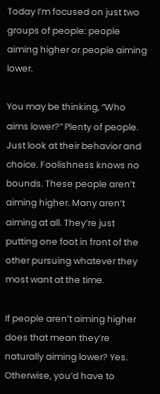Today I’m focused on just two groups of people: people aiming higher or people aiming lower.

You may be thinking, “Who aims lower?” Plenty of people. Just look at their behavior and choice. Foolishness knows no bounds. These people aren’t aiming higher. Many aren’t aiming at all. They’re just putting one foot in front of the other pursuing whatever they most want at the time.

If people aren’t aiming higher does that mean they’re naturally aiming lower? Yes. Otherwise, you’d have to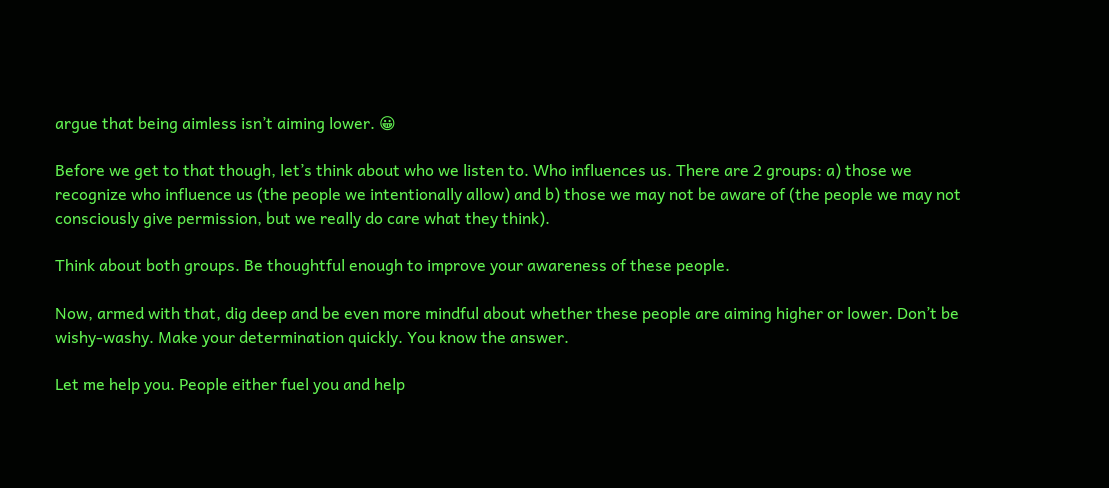argue that being aimless isn’t aiming lower. 😀

Before we get to that though, let’s think about who we listen to. Who influences us. There are 2 groups: a) those we recognize who influence us (the people we intentionally allow) and b) those we may not be aware of (the people we may not consciously give permission, but we really do care what they think).

Think about both groups. Be thoughtful enough to improve your awareness of these people.

Now, armed with that, dig deep and be even more mindful about whether these people are aiming higher or lower. Don’t be wishy-washy. Make your determination quickly. You know the answer.

Let me help you. People either fuel you and help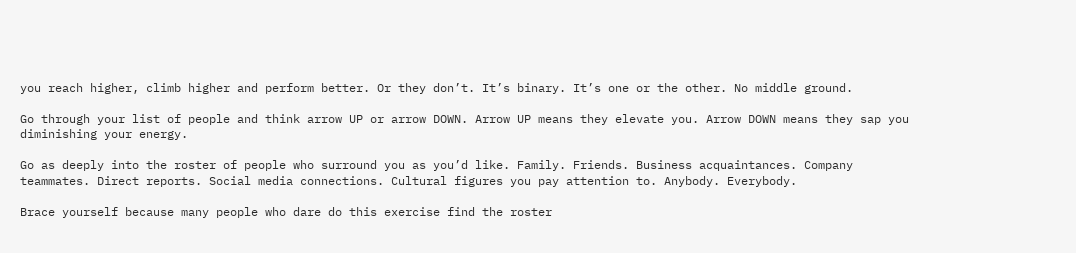you reach higher, climb higher and perform better. Or they don’t. It’s binary. It’s one or the other. No middle ground.

Go through your list of people and think arrow UP or arrow DOWN. Arrow UP means they elevate you. Arrow DOWN means they sap you diminishing your energy.

Go as deeply into the roster of people who surround you as you’d like. Family. Friends. Business acquaintances. Company teammates. Direct reports. Social media connections. Cultural figures you pay attention to. Anybody. Everybody.

Brace yourself because many people who dare do this exercise find the roster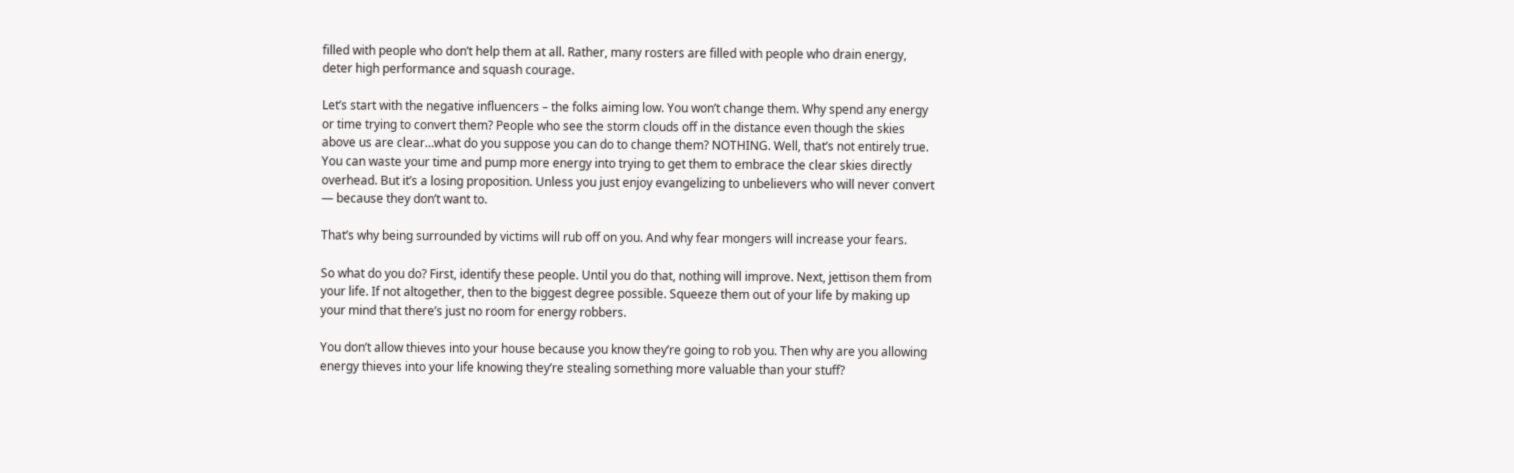filled with people who don’t help them at all. Rather, many rosters are filled with people who drain energy, deter high performance and squash courage.

Let’s start with the negative influencers – the folks aiming low. You won’t change them. Why spend any energy or time trying to convert them? People who see the storm clouds off in the distance even though the skies above us are clear…what do you suppose you can do to change them? NOTHING. Well, that’s not entirely true. You can waste your time and pump more energy into trying to get them to embrace the clear skies directly overhead. But it’s a losing proposition. Unless you just enjoy evangelizing to unbelievers who will never convert — because they don’t want to.

That’s why being surrounded by victims will rub off on you. And why fear mongers will increase your fears.

So what do you do? First, identify these people. Until you do that, nothing will improve. Next, jettison them from your life. If not altogether, then to the biggest degree possible. Squeeze them out of your life by making up your mind that there’s just no room for energy robbers.

You don’t allow thieves into your house because you know they’re going to rob you. Then why are you allowing energy thieves into your life knowing they’re stealing something more valuable than your stuff?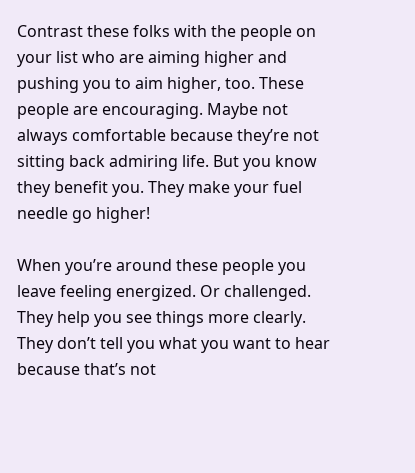Contrast these folks with the people on your list who are aiming higher and pushing you to aim higher, too. These people are encouraging. Maybe not always comfortable because they’re not sitting back admiring life. But you know they benefit you. They make your fuel needle go higher!

When you’re around these people you leave feeling energized. Or challenged. They help you see things more clearly. They don’t tell you what you want to hear because that’s not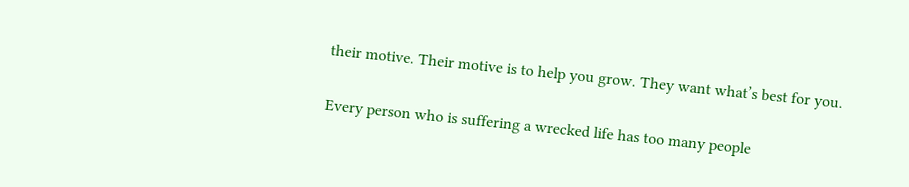their motive. Their motive is to help you grow. They want what’s best for you.

Every person who is suffering a wrecked life has too many people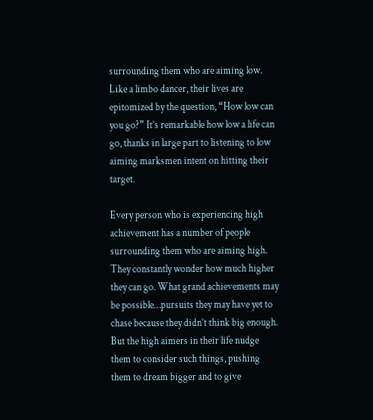surrounding them who are aiming low. Like a limbo dancer, their lives are epitomized by the question, “How low can you go?” It’s remarkable how low a life can go, thanks in large part to listening to low aiming marksmen intent on hitting their target.

Every person who is experiencing high achievement has a number of people surrounding them who are aiming high. They constantly wonder how much higher they can go. What grand achievements may be possible…pursuits they may have yet to chase because they didn’t think big enough. But the high aimers in their life nudge them to consider such things, pushing them to dream bigger and to give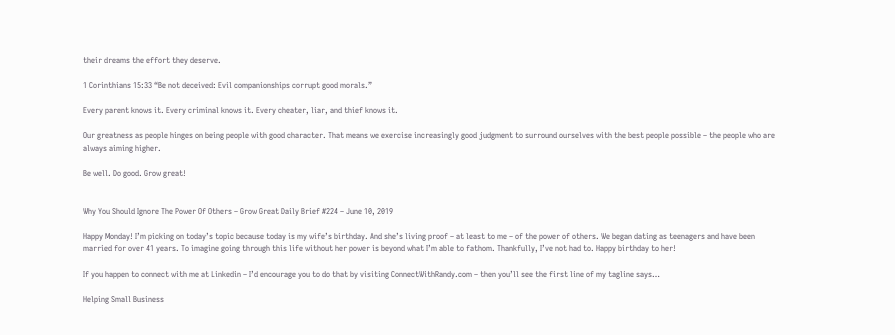their dreams the effort they deserve.

1 Corinthians 15:33 “Be not deceived: Evil companionships corrupt good morals.”

Every parent knows it. Every criminal knows it. Every cheater, liar, and thief knows it.

Our greatness as people hinges on being people with good character. That means we exercise increasingly good judgment to surround ourselves with the best people possible – the people who are always aiming higher.

Be well. Do good. Grow great!


Why You Should Ignore The Power Of Others – Grow Great Daily Brief #224 – June 10, 2019

Happy Monday! I’m picking on today’s topic because today is my wife’s birthday. And she’s living proof – at least to me – of the power of others. We began dating as teenagers and have been married for over 41 years. To imagine going through this life without her power is beyond what I’m able to fathom. Thankfully, I’ve not had to. Happy birthday to her!

If you happen to connect with me at Linkedin – I’d encourage you to do that by visiting ConnectWithRandy.com – then you’ll see the first line of my tagline says…

Helping Small Business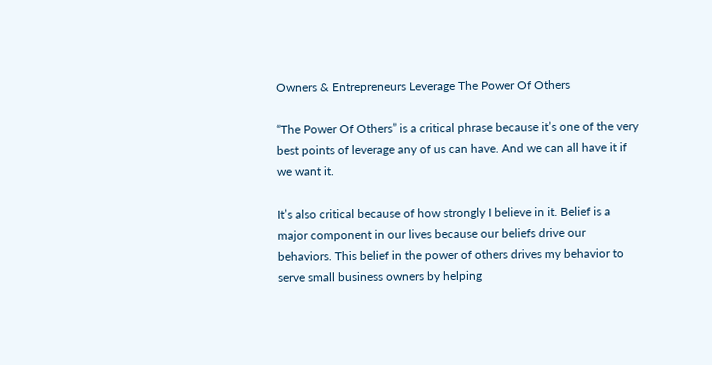Owners & Entrepreneurs Leverage The Power Of Others

“The Power Of Others” is a critical phrase because it’s one of the very best points of leverage any of us can have. And we can all have it if we want it.

It’s also critical because of how strongly I believe in it. Belief is a major component in our lives because our beliefs drive our behaviors. This belief in the power of others drives my behavior to serve small business owners by helping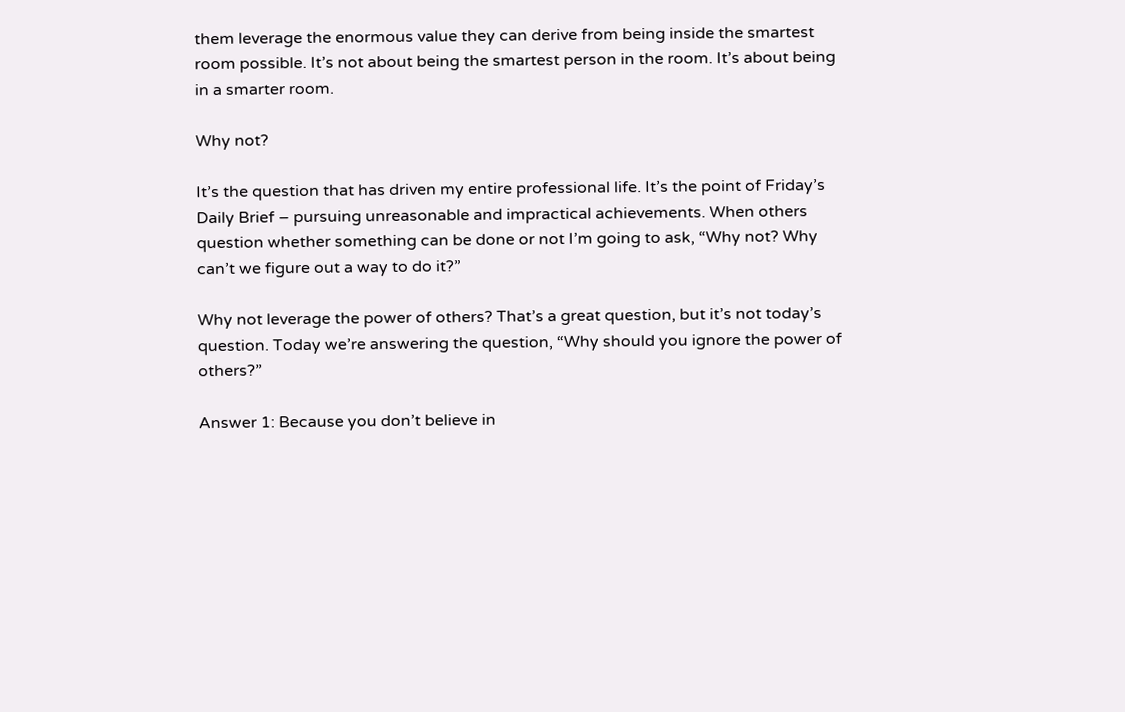them leverage the enormous value they can derive from being inside the smartest room possible. It’s not about being the smartest person in the room. It’s about being in a smarter room.

Why not?

It’s the question that has driven my entire professional life. It’s the point of Friday’s Daily Brief – pursuing unreasonable and impractical achievements. When others question whether something can be done or not I’m going to ask, “Why not? Why can’t we figure out a way to do it?”

Why not leverage the power of others? That’s a great question, but it’s not today’s question. Today we’re answering the question, “Why should you ignore the power of others?”

Answer 1: Because you don’t believe in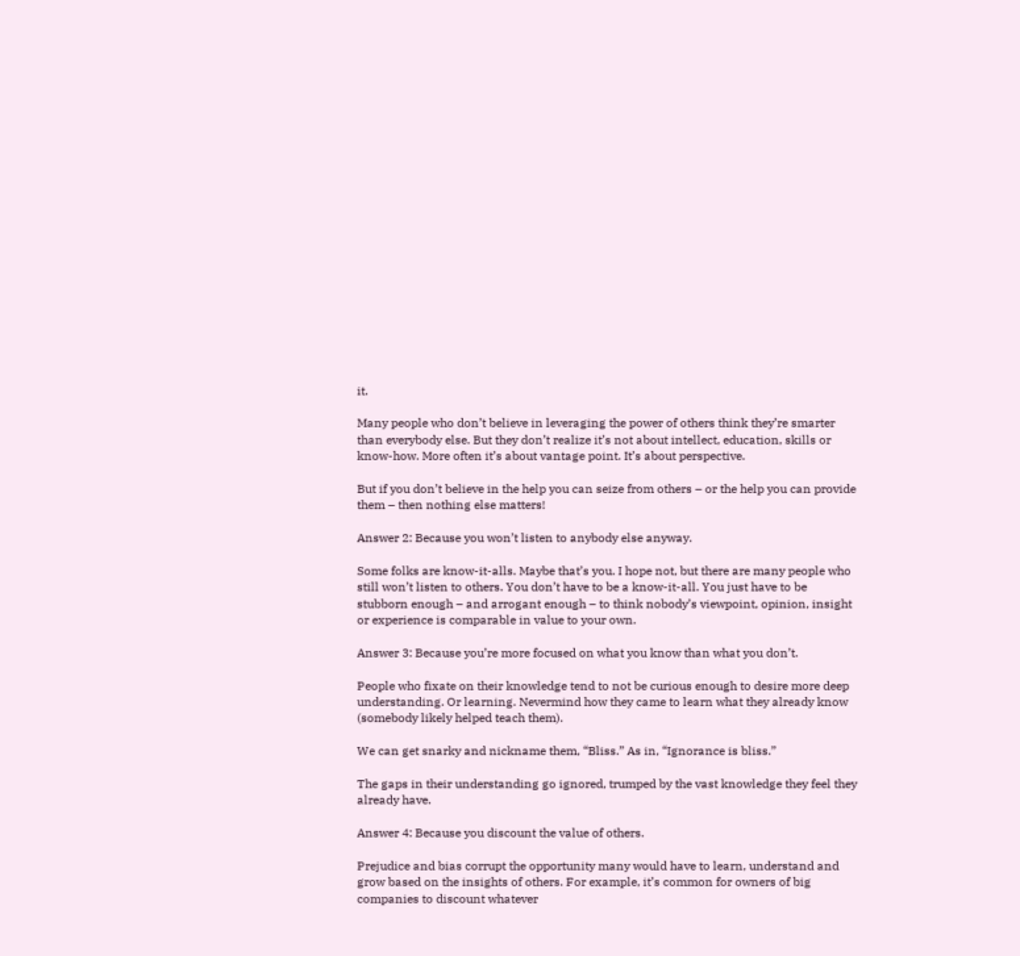it.

Many people who don’t believe in leveraging the power of others think they’re smarter than everybody else. But they don’t realize it’s not about intellect, education, skills or know-how. More often it’s about vantage point. It’s about perspective.

But if you don’t believe in the help you can seize from others – or the help you can provide them – then nothing else matters!

Answer 2: Because you won’t listen to anybody else anyway.

Some folks are know-it-alls. Maybe that’s you. I hope not, but there are many people who still won’t listen to others. You don’t have to be a know-it-all. You just have to be stubborn enough – and arrogant enough – to think nobody’s viewpoint, opinion, insight or experience is comparable in value to your own.

Answer 3: Because you’re more focused on what you know than what you don’t.

People who fixate on their knowledge tend to not be curious enough to desire more deep understanding. Or learning. Nevermind how they came to learn what they already know (somebody likely helped teach them).

We can get snarky and nickname them, “Bliss.” As in, “Ignorance is bliss.”

The gaps in their understanding go ignored, trumped by the vast knowledge they feel they already have.

Answer 4: Because you discount the value of others.

Prejudice and bias corrupt the opportunity many would have to learn, understand and grow based on the insights of others. For example, it’s common for owners of big companies to discount whatever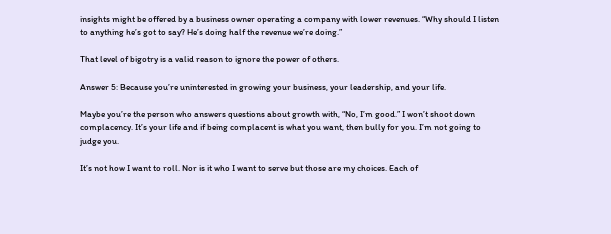insights might be offered by a business owner operating a company with lower revenues. “Why should I listen to anything he’s got to say? He’s doing half the revenue we’re doing.”

That level of bigotry is a valid reason to ignore the power of others.

Answer 5: Because you’re uninterested in growing your business, your leadership, and your life.

Maybe you’re the person who answers questions about growth with, “No, I’m good.” I won’t shoot down complacency. It’s your life and if being complacent is what you want, then bully for you. I’m not going to judge you.

It’s not how I want to roll. Nor is it who I want to serve but those are my choices. Each of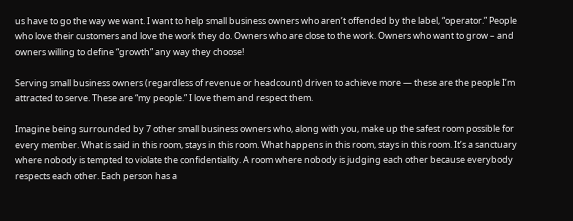us have to go the way we want. I want to help small business owners who aren’t offended by the label, “operator.” People who love their customers and love the work they do. Owners who are close to the work. Owners who want to grow – and owners willing to define “growth” any way they choose!

Serving small business owners (regardless of revenue or headcount) driven to achieve more — these are the people I’m attracted to serve. These are “my people.” I love them and respect them.

Imagine being surrounded by 7 other small business owners who, along with you, make up the safest room possible for every member. What is said in this room, stays in this room. What happens in this room, stays in this room. It’s a sanctuary where nobody is tempted to violate the confidentiality. A room where nobody is judging each other because everybody respects each other. Each person has a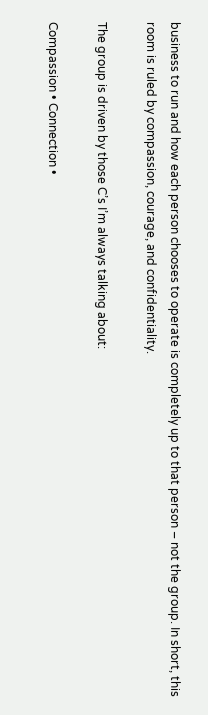business to run and how each person chooses to operate is completely up to that person – not the group. In short, this room is ruled by compassion, courage, and confidentiality.

The group is driven by those C’s I’m always talking about:

Compassion • Connection •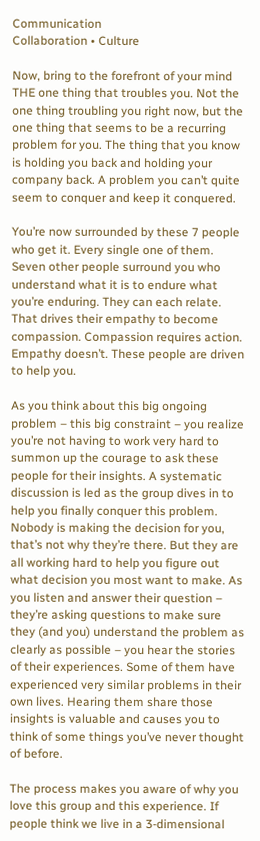Communication
Collaboration • Culture

Now, bring to the forefront of your mind THE one thing that troubles you. Not the one thing troubling you right now, but the one thing that seems to be a recurring problem for you. The thing that you know is holding you back and holding your company back. A problem you can’t quite seem to conquer and keep it conquered.

You’re now surrounded by these 7 people who get it. Every single one of them. Seven other people surround you who understand what it is to endure what you’re enduring. They can each relate. That drives their empathy to become compassion. Compassion requires action. Empathy doesn’t. These people are driven to help you.

As you think about this big ongoing problem – this big constraint – you realize you’re not having to work very hard to summon up the courage to ask these people for their insights. A systematic discussion is led as the group dives in to help you finally conquer this problem. Nobody is making the decision for you, that’s not why they’re there. But they are all working hard to help you figure out what decision you most want to make. As you listen and answer their question – they’re asking questions to make sure they (and you) understand the problem as clearly as possible – you hear the stories of their experiences. Some of them have experienced very similar problems in their own lives. Hearing them share those insights is valuable and causes you to think of some things you’ve never thought of before.

The process makes you aware of why you love this group and this experience. If people think we live in a 3-dimensional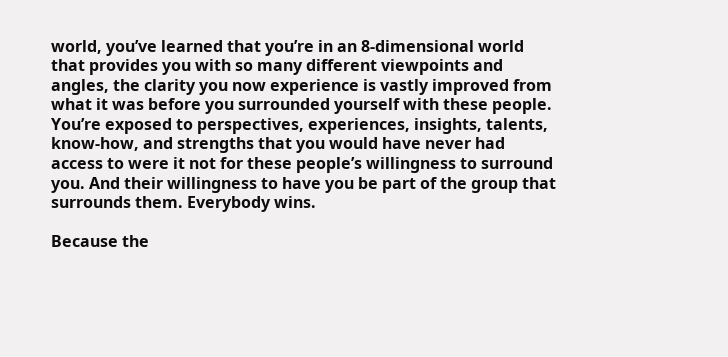world, you’ve learned that you’re in an 8-dimensional world that provides you with so many different viewpoints and angles, the clarity you now experience is vastly improved from what it was before you surrounded yourself with these people. You’re exposed to perspectives, experiences, insights, talents, know-how, and strengths that you would have never had access to were it not for these people’s willingness to surround you. And their willingness to have you be part of the group that surrounds them. Everybody wins.

Because the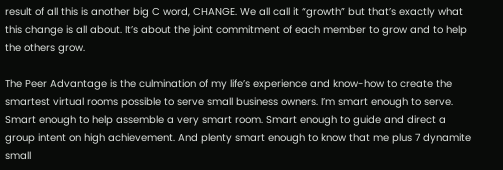result of all this is another big C word, CHANGE. We all call it “growth” but that’s exactly what this change is all about. It’s about the joint commitment of each member to grow and to help the others grow.

The Peer Advantage is the culmination of my life’s experience and know-how to create the smartest virtual rooms possible to serve small business owners. I’m smart enough to serve. Smart enough to help assemble a very smart room. Smart enough to guide and direct a group intent on high achievement. And plenty smart enough to know that me plus 7 dynamite small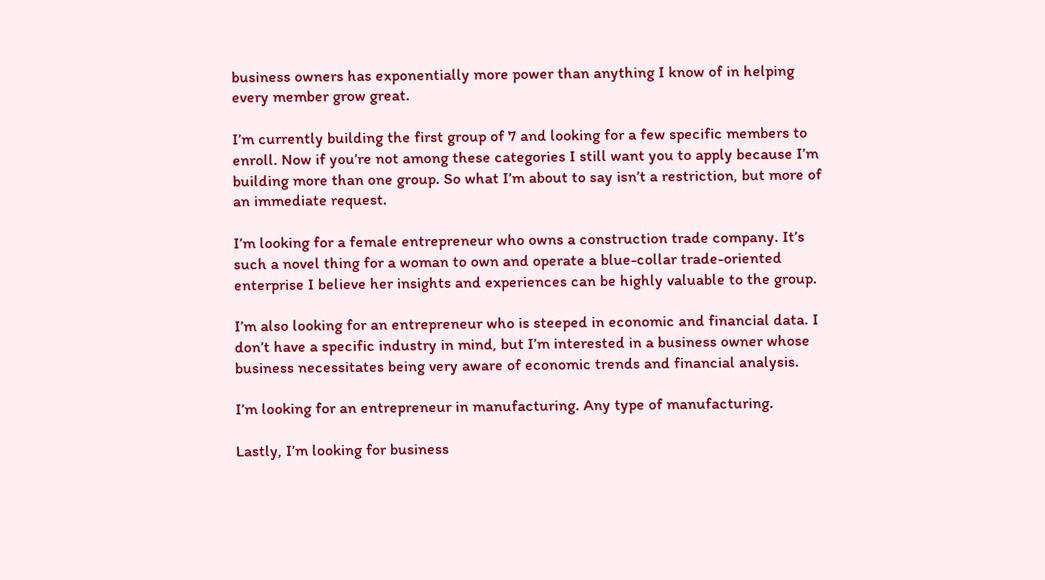business owners has exponentially more power than anything I know of in helping every member grow great.

I’m currently building the first group of 7 and looking for a few specific members to enroll. Now if you’re not among these categories I still want you to apply because I’m building more than one group. So what I’m about to say isn’t a restriction, but more of an immediate request.

I’m looking for a female entrepreneur who owns a construction trade company. It’s such a novel thing for a woman to own and operate a blue-collar trade-oriented enterprise I believe her insights and experiences can be highly valuable to the group.

I’m also looking for an entrepreneur who is steeped in economic and financial data. I don’t have a specific industry in mind, but I’m interested in a business owner whose business necessitates being very aware of economic trends and financial analysis.

I’m looking for an entrepreneur in manufacturing. Any type of manufacturing.

Lastly, I’m looking for business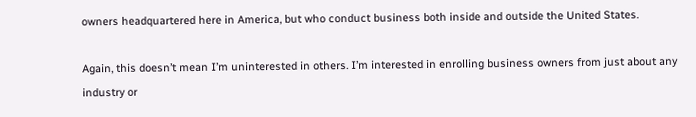owners headquartered here in America, but who conduct business both inside and outside the United States.

Again, this doesn’t mean I’m uninterested in others. I’m interested in enrolling business owners from just about any industry or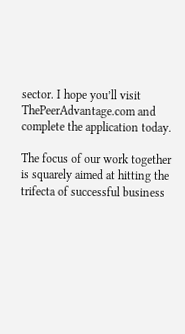sector. I hope you’ll visit ThePeerAdvantage.com and complete the application today.

The focus of our work together is squarely aimed at hitting the trifecta of successful business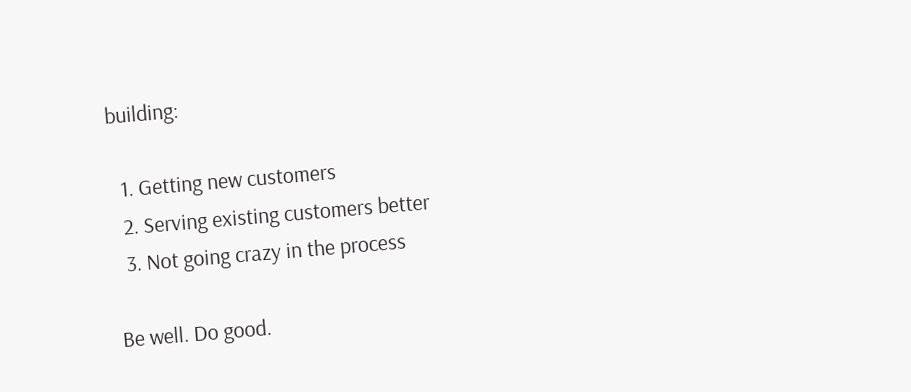building:

  1. Getting new customers
  2. Serving existing customers better
  3. Not going crazy in the process

Be well. Do good.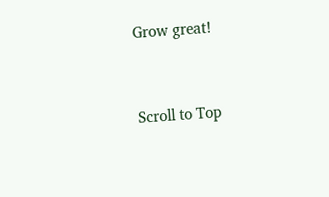Grow great!


Scroll to Top